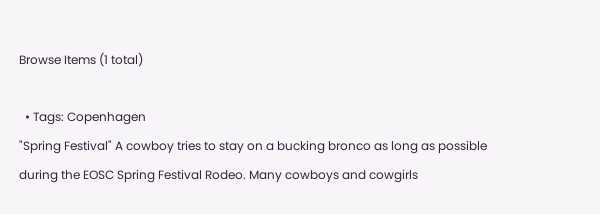Browse Items (1 total)

  • Tags: Copenhagen
"Spring Festival" A cowboy tries to stay on a bucking bronco as long as possible during the EOSC Spring Festival Rodeo. Many cowboys and cowgirls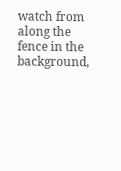watch from along the fence in the background,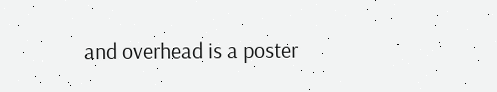and overhead is a poster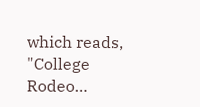which reads, "College Rodeo…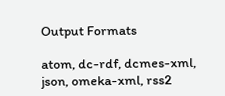Output Formats

atom, dc-rdf, dcmes-xml, json, omeka-xml, rss2